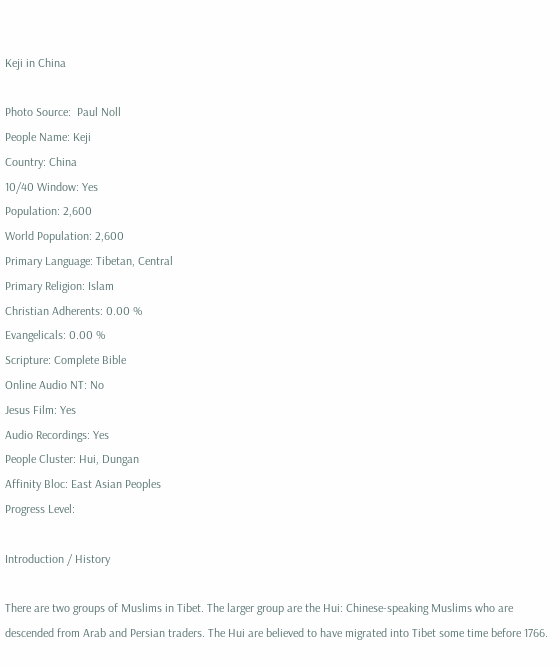Keji in China

Photo Source:  Paul Noll
People Name: Keji
Country: China
10/40 Window: Yes
Population: 2,600
World Population: 2,600
Primary Language: Tibetan, Central
Primary Religion: Islam
Christian Adherents: 0.00 %
Evangelicals: 0.00 %
Scripture: Complete Bible
Online Audio NT: No
Jesus Film: Yes
Audio Recordings: Yes
People Cluster: Hui, Dungan
Affinity Bloc: East Asian Peoples
Progress Level:

Introduction / History

There are two groups of Muslims in Tibet. The larger group are the Hui: Chinese-speaking Muslims who are descended from Arab and Persian traders. The Hui are believed to have migrated into Tibet some time before 1766.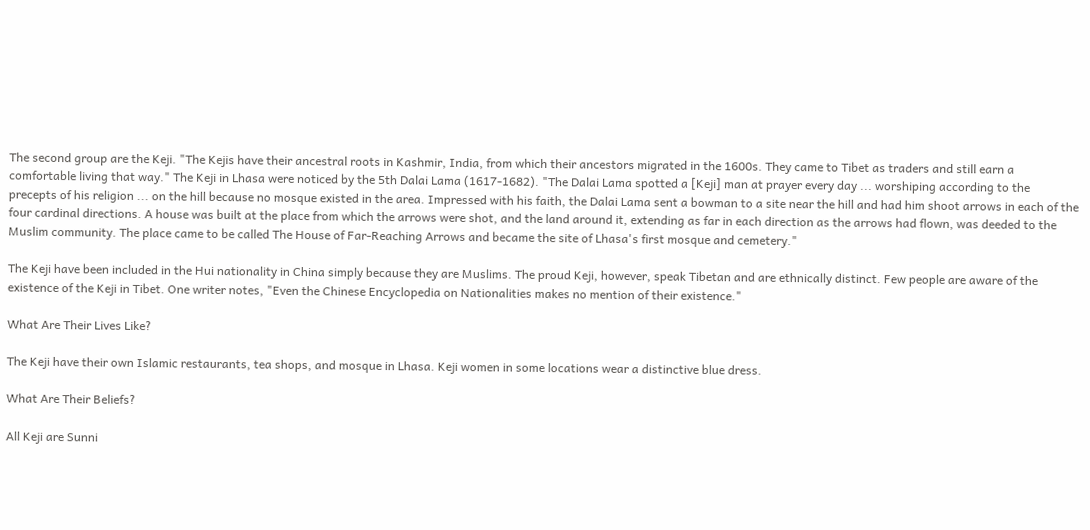The second group are the Keji. "The Kejis have their ancestral roots in Kashmir, India, from which their ancestors migrated in the 1600s. They came to Tibet as traders and still earn a comfortable living that way." The Keji in Lhasa were noticed by the 5th Dalai Lama (1617-1682). "The Dalai Lama spotted a [Keji] man at prayer every day ... worshiping according to the precepts of his religion ... on the hill because no mosque existed in the area. Impressed with his faith, the Dalai Lama sent a bowman to a site near the hill and had him shoot arrows in each of the four cardinal directions. A house was built at the place from which the arrows were shot, and the land around it, extending as far in each direction as the arrows had flown, was deeded to the Muslim community. The place came to be called The House of Far-Reaching Arrows and became the site of Lhasa's first mosque and cemetery."

The Keji have been included in the Hui nationality in China simply because they are Muslims. The proud Keji, however, speak Tibetan and are ethnically distinct. Few people are aware of the existence of the Keji in Tibet. One writer notes, "Even the Chinese Encyclopedia on Nationalities makes no mention of their existence."

What Are Their Lives Like?

The Keji have their own Islamic restaurants, tea shops, and mosque in Lhasa. Keji women in some locations wear a distinctive blue dress.

What Are Their Beliefs?

All Keji are Sunni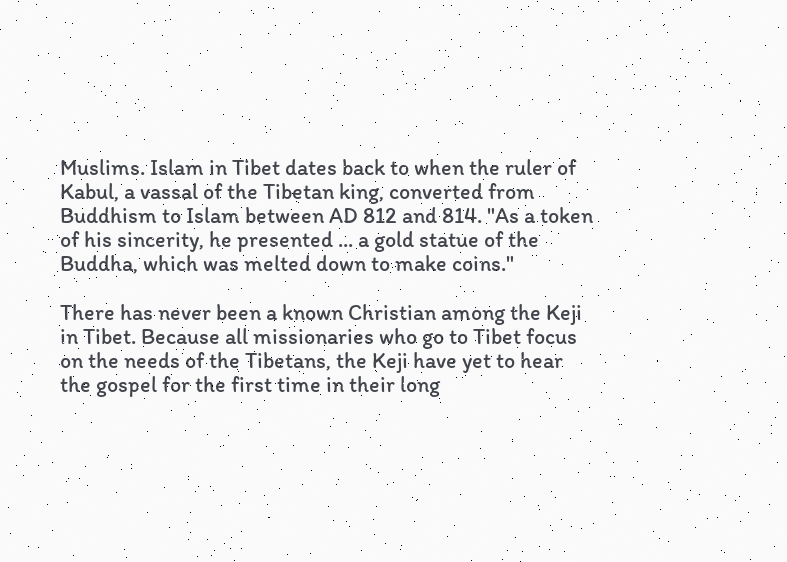Muslims. Islam in Tibet dates back to when the ruler of Kabul, a vassal of the Tibetan king, converted from Buddhism to Islam between AD 812 and 814. "As a token of his sincerity, he presented ... a gold statue of the Buddha, which was melted down to make coins."

There has never been a known Christian among the Keji in Tibet. Because all missionaries who go to Tibet focus on the needs of the Tibetans, the Keji have yet to hear the gospel for the first time in their long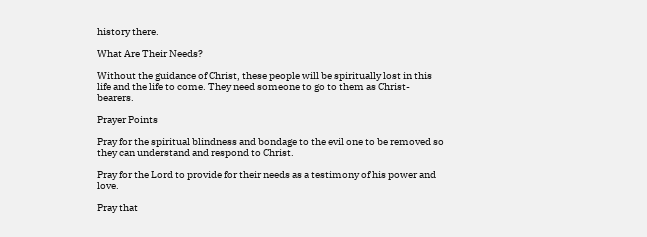history there.

What Are Their Needs?

Without the guidance of Christ, these people will be spiritually lost in this life and the life to come. They need someone to go to them as Christ-bearers.

Prayer Points

Pray for the spiritual blindness and bondage to the evil one to be removed so they can understand and respond to Christ.

Pray for the Lord to provide for their needs as a testimony of his power and love.

Pray that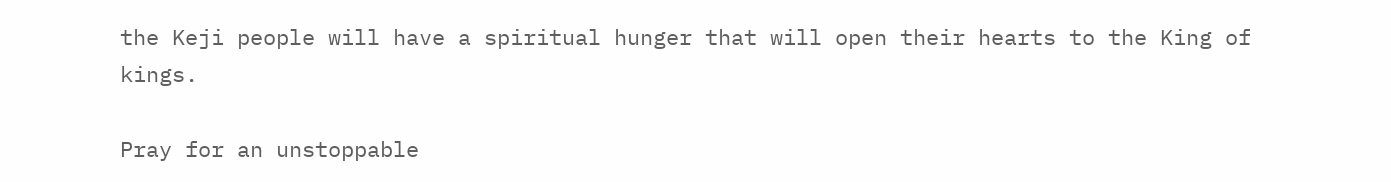the Keji people will have a spiritual hunger that will open their hearts to the King of kings.

Pray for an unstoppable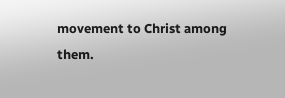movement to Christ among them.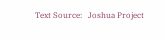Text Source:   Joshua Project